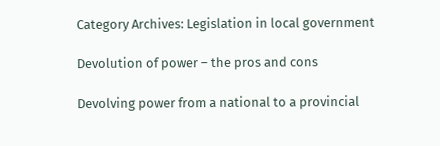Category Archives: Legislation in local government

Devolution of power – the pros and cons

Devolving power from a national to a provincial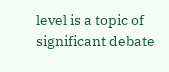level is a topic of significant debate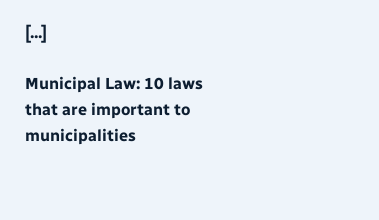[...]

Municipal Law: 10 laws that are important to municipalities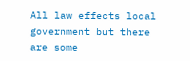All law effects local government but there are some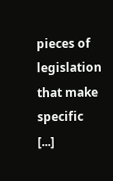pieces of legislation that make specific [...]